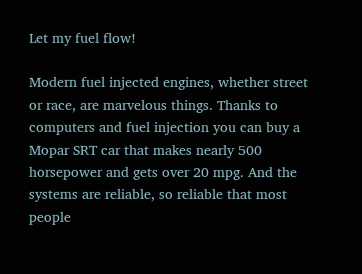Let my fuel flow!

Modern fuel injected engines, whether street or race, are marvelous things. Thanks to computers and fuel injection you can buy a Mopar SRT car that makes nearly 500 horsepower and gets over 20 mpg. And the systems are reliable, so reliable that most people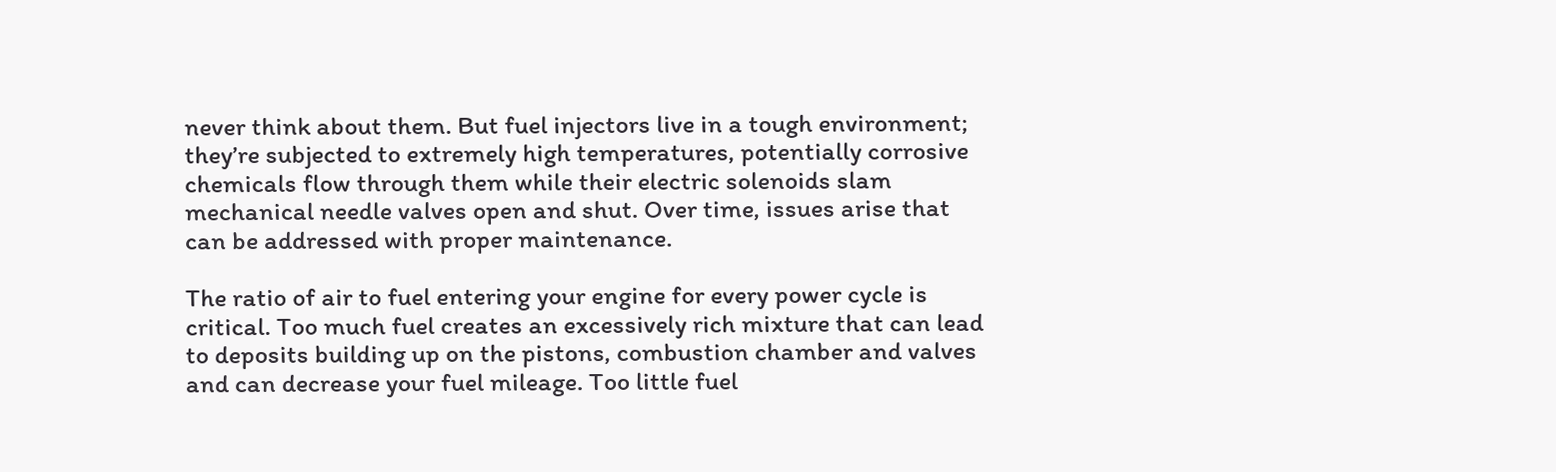never think about them. But fuel injectors live in a tough environment; they’re subjected to extremely high temperatures, potentially corrosive chemicals flow through them while their electric solenoids slam mechanical needle valves open and shut. Over time, issues arise that can be addressed with proper maintenance.

The ratio of air to fuel entering your engine for every power cycle is critical. Too much fuel creates an excessively rich mixture that can lead to deposits building up on the pistons, combustion chamber and valves and can decrease your fuel mileage. Too little fuel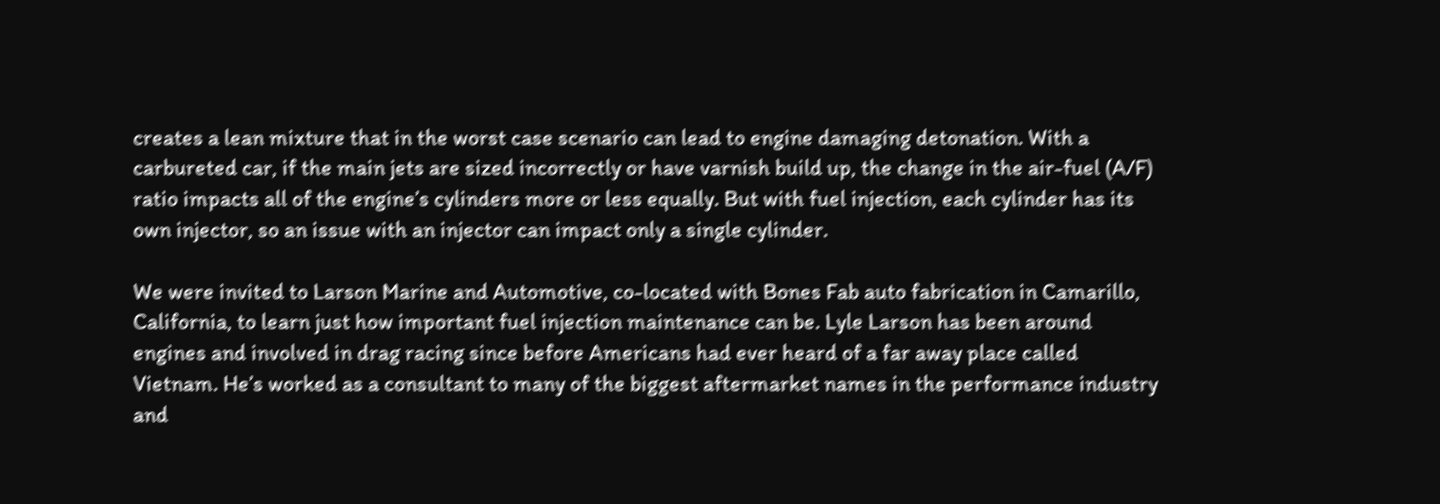creates a lean mixture that in the worst case scenario can lead to engine damaging detonation. With a carbureted car, if the main jets are sized incorrectly or have varnish build up, the change in the air-fuel (A/F) ratio impacts all of the engine’s cylinders more or less equally. But with fuel injection, each cylinder has its own injector, so an issue with an injector can impact only a single cylinder.

We were invited to Larson Marine and Automotive, co-located with Bones Fab auto fabrication in Camarillo, California, to learn just how important fuel injection maintenance can be. Lyle Larson has been around engines and involved in drag racing since before Americans had ever heard of a far away place called Vietnam. He’s worked as a consultant to many of the biggest aftermarket names in the performance industry and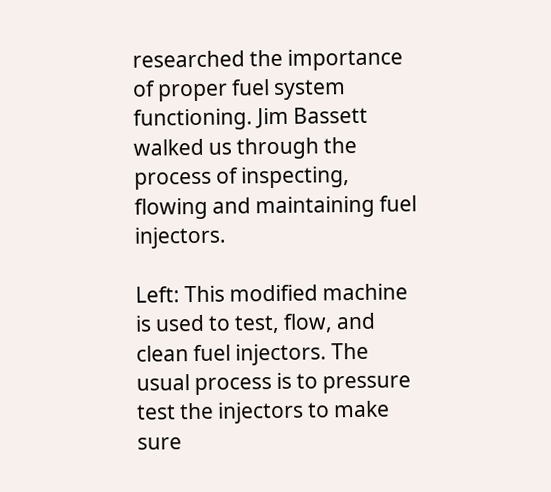researched the importance of proper fuel system functioning. Jim Bassett walked us through the process of inspecting, flowing and maintaining fuel injectors.

Left: This modified machine is used to test, flow, and clean fuel injectors. The usual process is to pressure test the injectors to make sure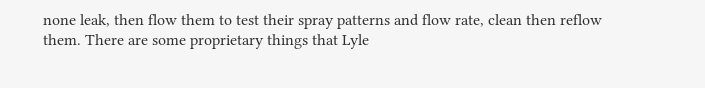none leak, then flow them to test their spray patterns and flow rate, clean then reflow them. There are some proprietary things that Lyle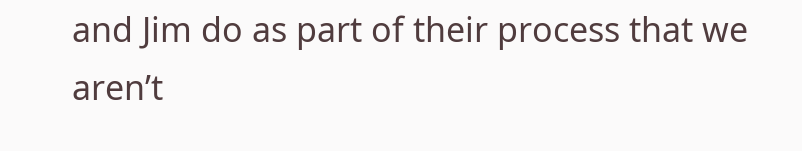and Jim do as part of their process that we aren’t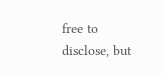free to disclose, but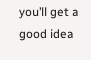you’ll get a good idea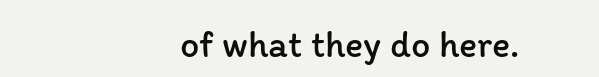of what they do here.